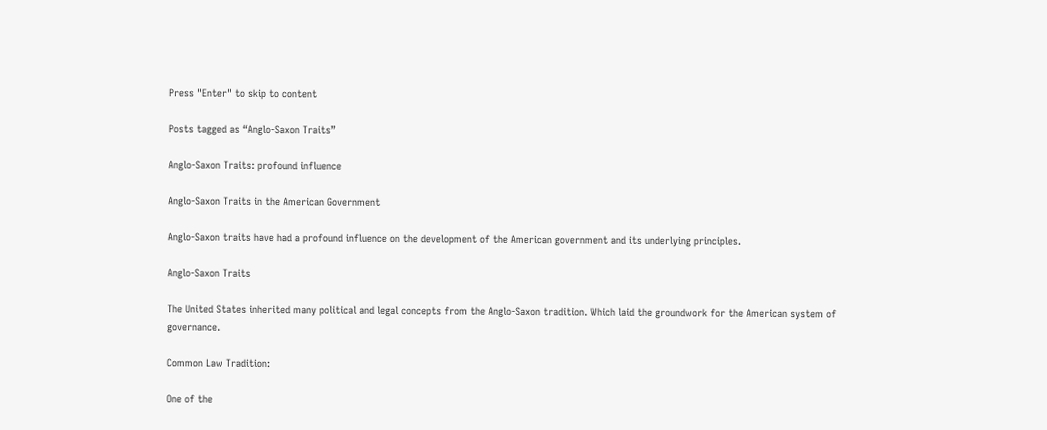Press "Enter" to skip to content

Posts tagged as “Anglo-Saxon Traits”

Anglo-Saxon Traits: profound influence

Anglo-Saxon Traits in the American Government

Anglo-Saxon traits have had a profound influence on the development of the American government and its underlying principles.

Anglo-Saxon Traits

The United States inherited many political and legal concepts from the Anglo-Saxon tradition. Which laid the groundwork for the American system of governance.

Common Law Tradition:

One of the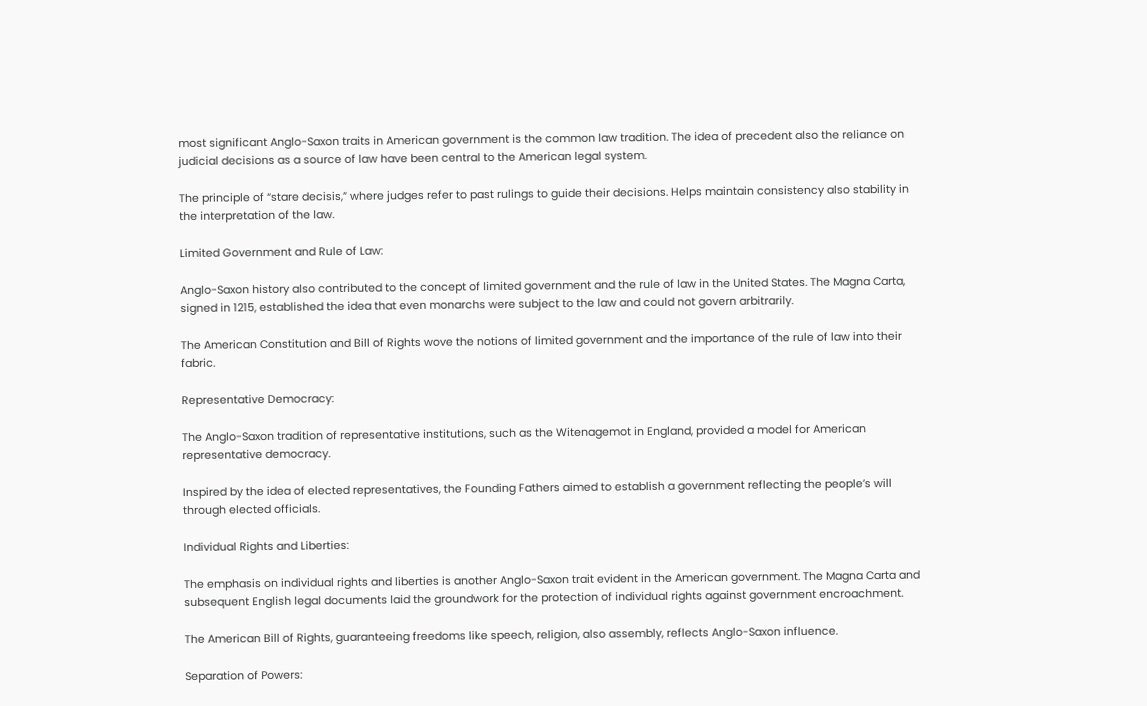most significant Anglo-Saxon traits in American government is the common law tradition. The idea of precedent also the reliance on judicial decisions as a source of law have been central to the American legal system.

The principle of “stare decisis,” where judges refer to past rulings to guide their decisions. Helps maintain consistency also stability in the interpretation of the law.

Limited Government and Rule of Law:

Anglo-Saxon history also contributed to the concept of limited government and the rule of law in the United States. The Magna Carta, signed in 1215, established the idea that even monarchs were subject to the law and could not govern arbitrarily.

The American Constitution and Bill of Rights wove the notions of limited government and the importance of the rule of law into their fabric.

Representative Democracy:

The Anglo-Saxon tradition of representative institutions, such as the Witenagemot in England, provided a model for American representative democracy.

Inspired by the idea of elected representatives, the Founding Fathers aimed to establish a government reflecting the people’s will through elected officials.

Individual Rights and Liberties:

The emphasis on individual rights and liberties is another Anglo-Saxon trait evident in the American government. The Magna Carta and subsequent English legal documents laid the groundwork for the protection of individual rights against government encroachment.

The American Bill of Rights, guaranteeing freedoms like speech, religion, also assembly, reflects Anglo-Saxon influence.

Separation of Powers: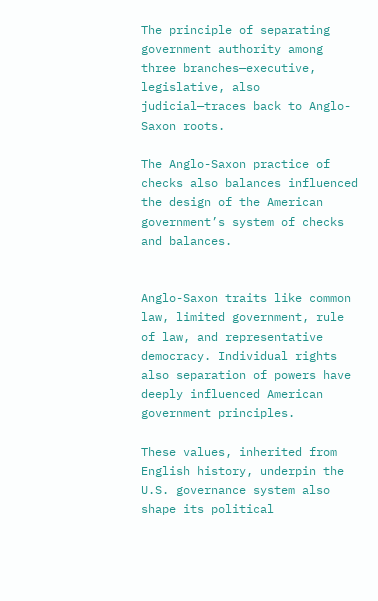The principle of separating government authority among three branches—executive, legislative, also judicial—traces back to Anglo-Saxon roots.

The Anglo-Saxon practice of checks also balances influenced the design of the American government’s system of checks and balances.


Anglo-Saxon traits like common law, limited government, rule of law, and representative democracy. Individual rights also separation of powers have deeply influenced American government principles.

These values, inherited from English history, underpin the U.S. governance system also shape its political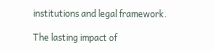institutions and legal framework.

The lasting impact of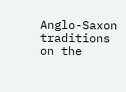Anglo-Saxon traditions on the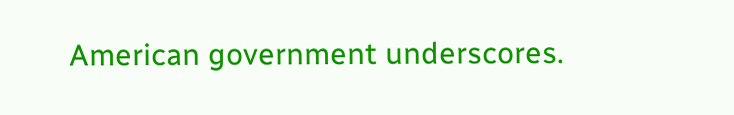American government underscores.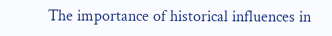The importance of historical influences in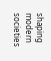shaping modern societies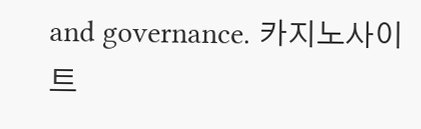and governance. 카지노사이트